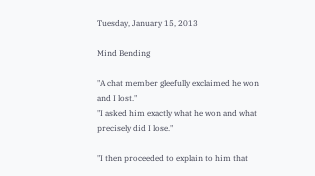Tuesday, January 15, 2013

Mind Bending

"A chat member gleefully exclaimed he won and I lost."
"I asked him exactly what he won and what precisely did I lose."

"I then proceeded to explain to him that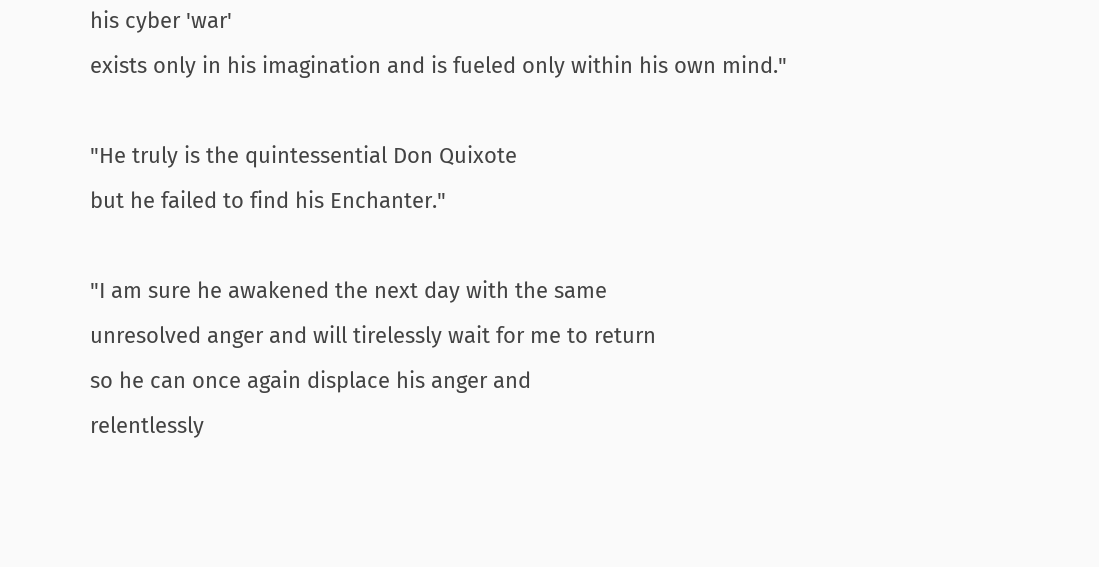his cyber 'war'
exists only in his imagination and is fueled only within his own mind."

"He truly is the quintessential Don Quixote
but he failed to find his Enchanter."

"I am sure he awakened the next day with the same
unresolved anger and will tirelessly wait for me to return
so he can once again displace his anger and
relentlessly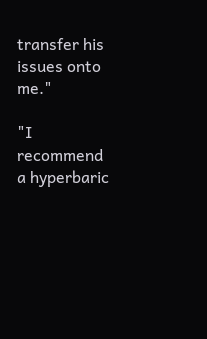transfer his issues onto me."

"I recommend a hyperbaric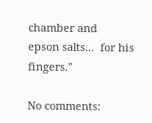chamber and
epson salts...  for his fingers."

No comments: